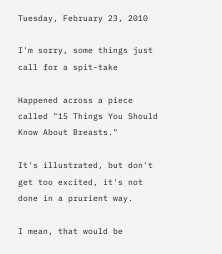Tuesday, February 23, 2010

I'm sorry, some things just call for a spit-take

Happened across a piece called "15 Things You Should Know About Breasts."

It's illustrated, but don't get too excited, it's not done in a prurient way.

I mean, that would be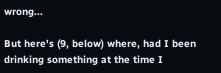wrong...

But here's (9, below) where, had I been drinking something at the time I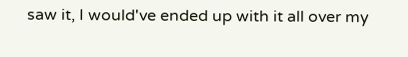saw it, I would've ended up with it all over my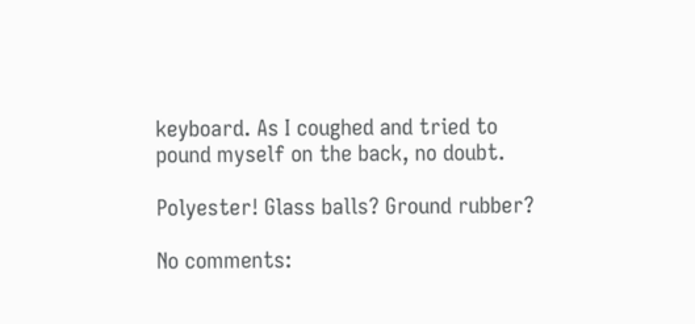keyboard. As I coughed and tried to pound myself on the back, no doubt.

Polyester! Glass balls? Ground rubber?

No comments: